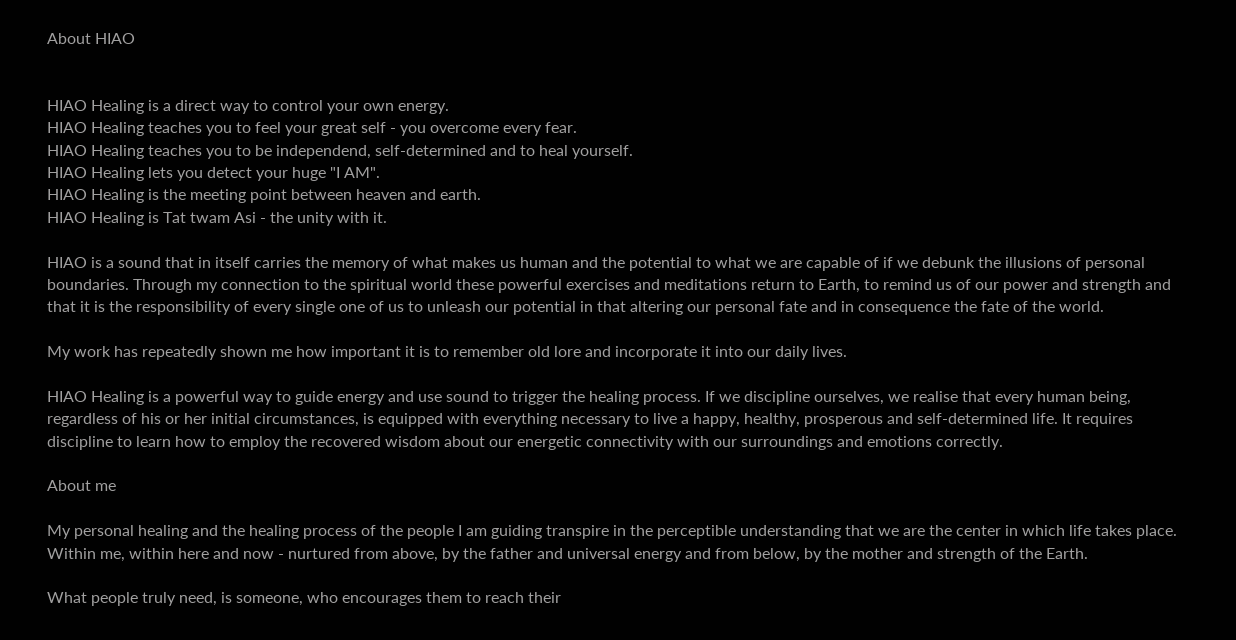About HIAO


HIAO Healing is a direct way to control your own energy.
HIAO Healing teaches you to feel your great self - you overcome every fear.
HIAO Healing teaches you to be independend, self-determined and to heal yourself.
HIAO Healing lets you detect your huge "I AM".
HIAO Healing is the meeting point between heaven and earth.
HIAO Healing is Tat twam Asi - the unity with it.

HIAO is a sound that in itself carries the memory of what makes us human and the potential to what we are capable of if we debunk the illusions of personal boundaries. Through my connection to the spiritual world these powerful exercises and meditations return to Earth, to remind us of our power and strength and that it is the responsibility of every single one of us to unleash our potential in that altering our personal fate and in consequence the fate of the world.

My work has repeatedly shown me how important it is to remember old lore and incorporate it into our daily lives.

HIAO Healing is a powerful way to guide energy and use sound to trigger the healing process. If we discipline ourselves, we realise that every human being, regardless of his or her initial circumstances, is equipped with everything necessary to live a happy, healthy, prosperous and self-determined life. It requires discipline to learn how to employ the recovered wisdom about our energetic connectivity with our surroundings and emotions correctly.

About me

My personal healing and the healing process of the people I am guiding transpire in the perceptible understanding that we are the center in which life takes place. Within me, within here and now - nurtured from above, by the father and universal energy and from below, by the mother and strength of the Earth.

What people truly need, is someone, who encourages them to reach their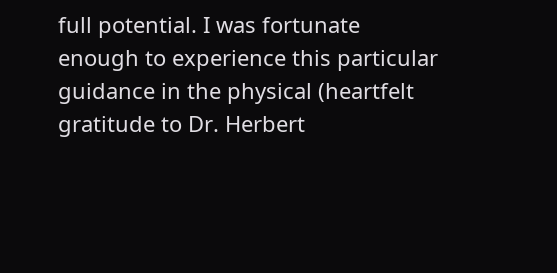full potential. I was fortunate enough to experience this particular guidance in the physical (heartfelt gratitude to Dr. Herbert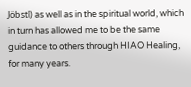Jöbstl) as well as in the spiritual world, which in turn has allowed me to be the same guidance to others through HIAO Healing, for many years.